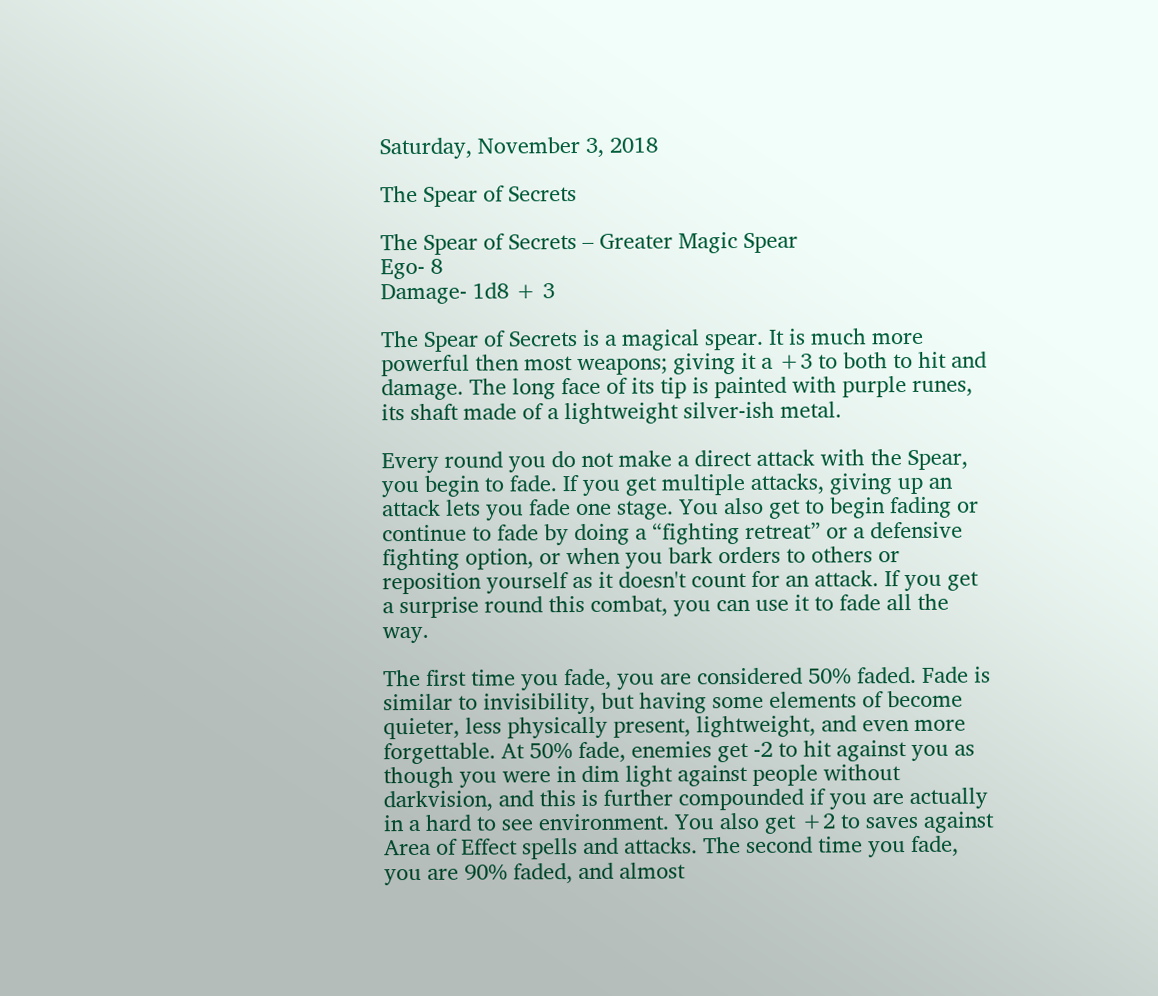Saturday, November 3, 2018

The Spear of Secrets

The Spear of Secrets – Greater Magic Spear
Ego- 8
Damage- 1d8 + 3

The Spear of Secrets is a magical spear. It is much more powerful then most weapons; giving it a +3 to both to hit and damage. The long face of its tip is painted with purple runes, its shaft made of a lightweight silver-ish metal.

Every round you do not make a direct attack with the Spear, you begin to fade. If you get multiple attacks, giving up an attack lets you fade one stage. You also get to begin fading or continue to fade by doing a “fighting retreat” or a defensive fighting option, or when you bark orders to others or reposition yourself as it doesn't count for an attack. If you get a surprise round this combat, you can use it to fade all the way.

The first time you fade, you are considered 50% faded. Fade is similar to invisibility, but having some elements of become quieter, less physically present, lightweight, and even more forgettable. At 50% fade, enemies get -2 to hit against you as though you were in dim light against people without darkvision, and this is further compounded if you are actually in a hard to see environment. You also get +2 to saves against Area of Effect spells and attacks. The second time you fade, you are 90% faded, and almost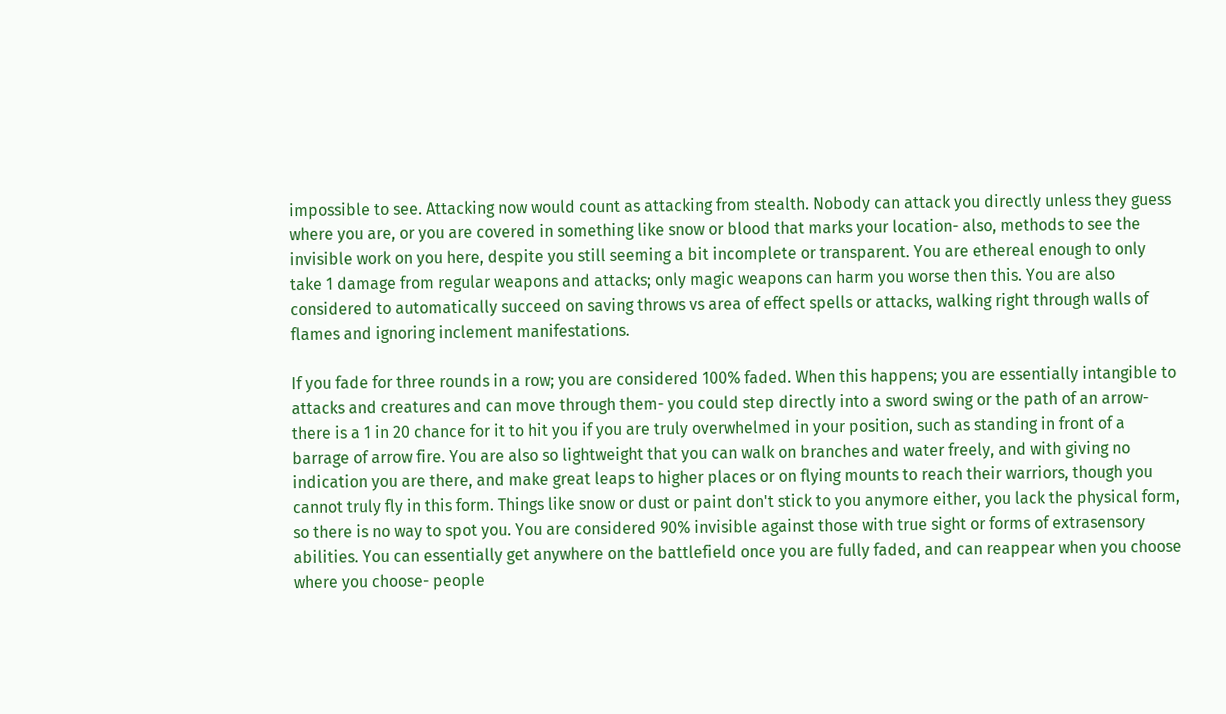impossible to see. Attacking now would count as attacking from stealth. Nobody can attack you directly unless they guess where you are, or you are covered in something like snow or blood that marks your location- also, methods to see the invisible work on you here, despite you still seeming a bit incomplete or transparent. You are ethereal enough to only take 1 damage from regular weapons and attacks; only magic weapons can harm you worse then this. You are also considered to automatically succeed on saving throws vs area of effect spells or attacks, walking right through walls of flames and ignoring inclement manifestations.

If you fade for three rounds in a row; you are considered 100% faded. When this happens; you are essentially intangible to attacks and creatures and can move through them- you could step directly into a sword swing or the path of an arrow- there is a 1 in 20 chance for it to hit you if you are truly overwhelmed in your position, such as standing in front of a barrage of arrow fire. You are also so lightweight that you can walk on branches and water freely, and with giving no indication you are there, and make great leaps to higher places or on flying mounts to reach their warriors, though you cannot truly fly in this form. Things like snow or dust or paint don't stick to you anymore either, you lack the physical form, so there is no way to spot you. You are considered 90% invisible against those with true sight or forms of extrasensory abilities. You can essentially get anywhere on the battlefield once you are fully faded, and can reappear when you choose where you choose- people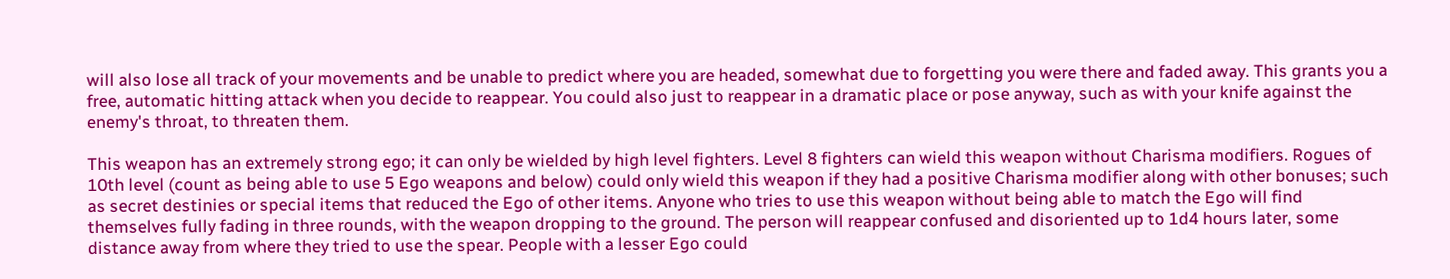will also lose all track of your movements and be unable to predict where you are headed, somewhat due to forgetting you were there and faded away. This grants you a free, automatic hitting attack when you decide to reappear. You could also just to reappear in a dramatic place or pose anyway, such as with your knife against the enemy's throat, to threaten them.

This weapon has an extremely strong ego; it can only be wielded by high level fighters. Level 8 fighters can wield this weapon without Charisma modifiers. Rogues of 10th level (count as being able to use 5 Ego weapons and below) could only wield this weapon if they had a positive Charisma modifier along with other bonuses; such as secret destinies or special items that reduced the Ego of other items. Anyone who tries to use this weapon without being able to match the Ego will find themselves fully fading in three rounds, with the weapon dropping to the ground. The person will reappear confused and disoriented up to 1d4 hours later, some distance away from where they tried to use the spear. People with a lesser Ego could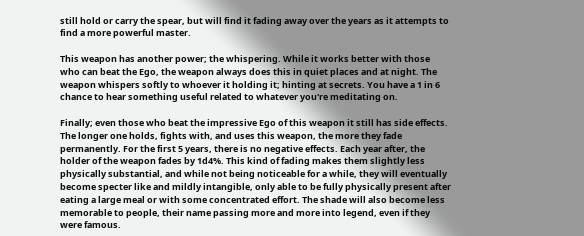still hold or carry the spear, but will find it fading away over the years as it attempts to find a more powerful master.

This weapon has another power; the whispering. While it works better with those who can beat the Ego, the weapon always does this in quiet places and at night. The weapon whispers softly to whoever it holding it; hinting at secrets. You have a 1 in 6 chance to hear something useful related to whatever you're meditating on.

Finally; even those who beat the impressive Ego of this weapon it still has side effects. The longer one holds, fights with, and uses this weapon, the more they fade permanently. For the first 5 years, there is no negative effects. Each year after, the holder of the weapon fades by 1d4%. This kind of fading makes them slightly less physically substantial, and while not being noticeable for a while, they will eventually become specter like and mildly intangible, only able to be fully physically present after eating a large meal or with some concentrated effort. The shade will also become less memorable to people, their name passing more and more into legend, even if they were famous.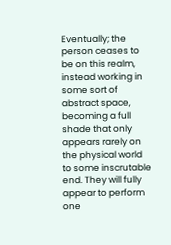Eventually; the person ceases to be on this realm, instead working in some sort of abstract space, becoming a full shade that only appears rarely on the physical world to some inscrutable end. They will fully appear to perform one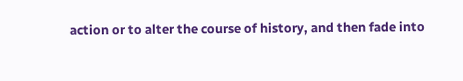action or to alter the course of history, and then fade into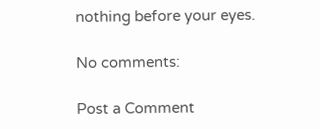nothing before your eyes.

No comments:

Post a Comment